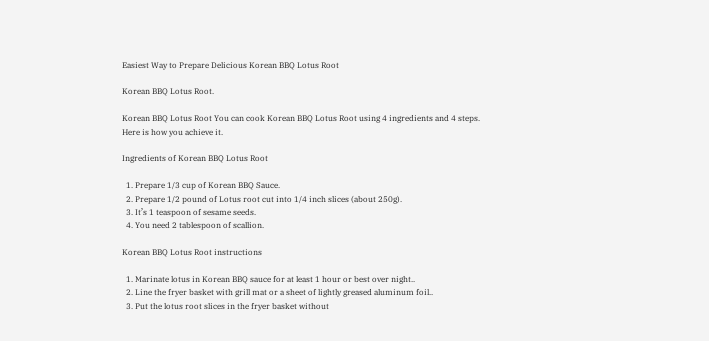Easiest Way to Prepare Delicious Korean BBQ Lotus Root

Korean BBQ Lotus Root.

Korean BBQ Lotus Root You can cook Korean BBQ Lotus Root using 4 ingredients and 4 steps. Here is how you achieve it.

Ingredients of Korean BBQ Lotus Root

  1. Prepare 1/3 cup of Korean BBQ Sauce.
  2. Prepare 1/2 pound of Lotus root cut into 1/4 inch slices (about 250g).
  3. It’s 1 teaspoon of sesame seeds.
  4. You need 2 tablespoon of scallion.

Korean BBQ Lotus Root instructions

  1. Marinate lotus in Korean BBQ sauce for at least 1 hour or best over night..
  2. Line the fryer basket with grill mat or a sheet of lightly greased aluminum foil..
  3. Put the lotus root slices in the fryer basket without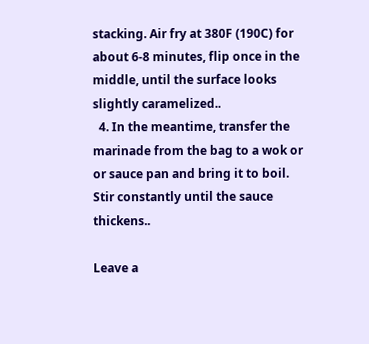stacking. Air fry at 380F (190C) for about 6-8 minutes, flip once in the middle, until the surface looks slightly caramelized..
  4. In the meantime, transfer the marinade from the bag to a wok or or sauce pan and bring it to boil. Stir constantly until the sauce thickens..

Leave a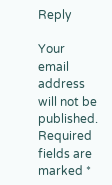Reply

Your email address will not be published. Required fields are marked *